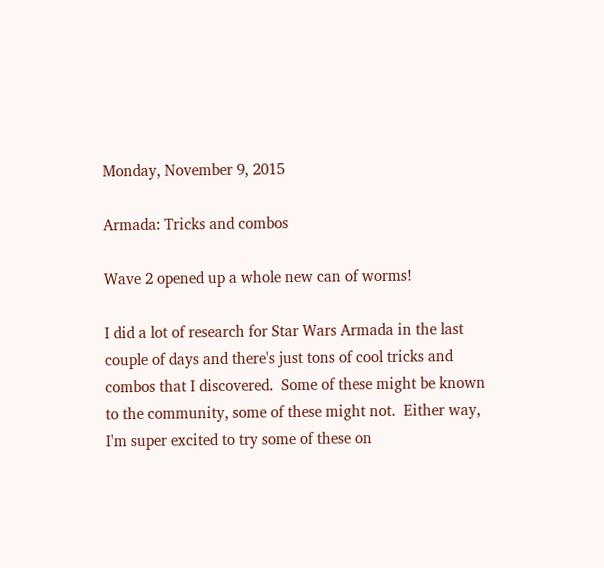Monday, November 9, 2015

Armada: Tricks and combos

Wave 2 opened up a whole new can of worms!

I did a lot of research for Star Wars Armada in the last couple of days and there's just tons of cool tricks and combos that I discovered.  Some of these might be known to the community, some of these might not.  Either way, I'm super excited to try some of these on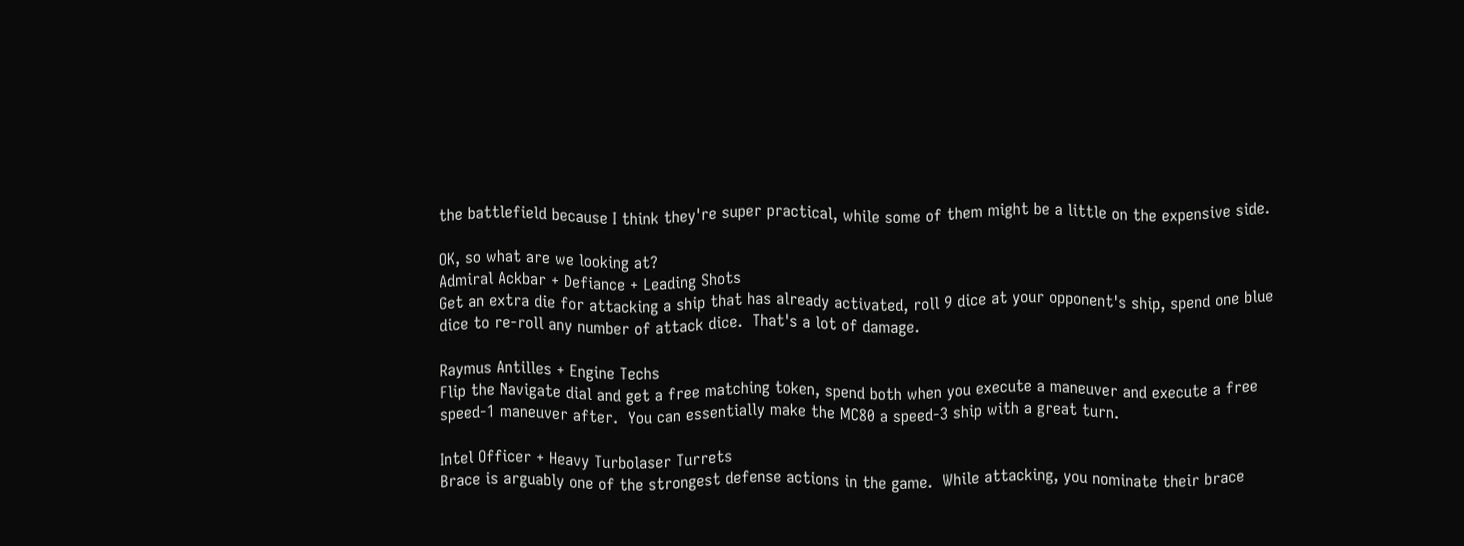the battlefield because I think they're super practical, while some of them might be a little on the expensive side.

OK, so what are we looking at?
Admiral Ackbar + Defiance + Leading Shots
Get an extra die for attacking a ship that has already activated, roll 9 dice at your opponent's ship, spend one blue dice to re-roll any number of attack dice.  That's a lot of damage.

Raymus Antilles + Engine Techs
Flip the Navigate dial and get a free matching token, spend both when you execute a maneuver and execute a free speed-1 maneuver after.  You can essentially make the MC80 a speed-3 ship with a great turn.

Intel Officer + Heavy Turbolaser Turrets
Brace is arguably one of the strongest defense actions in the game.  While attacking, you nominate their brace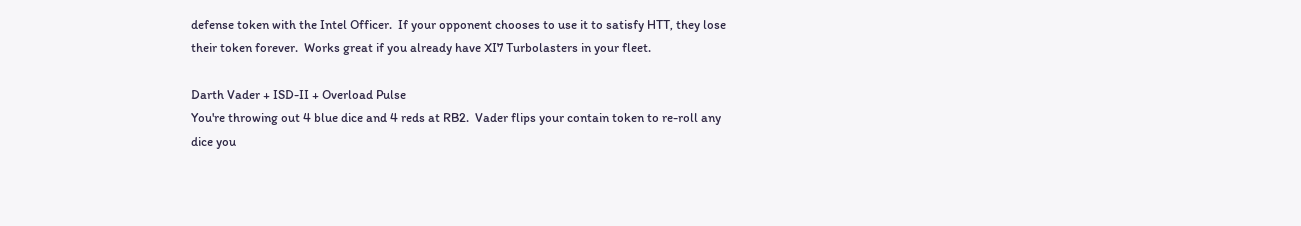defense token with the Intel Officer.  If your opponent chooses to use it to satisfy HTT, they lose their token forever.  Works great if you already have XI7 Turbolasters in your fleet.

Darth Vader + ISD-II + Overload Pulse
You're throwing out 4 blue dice and 4 reds at RB2.  Vader flips your contain token to re-roll any dice you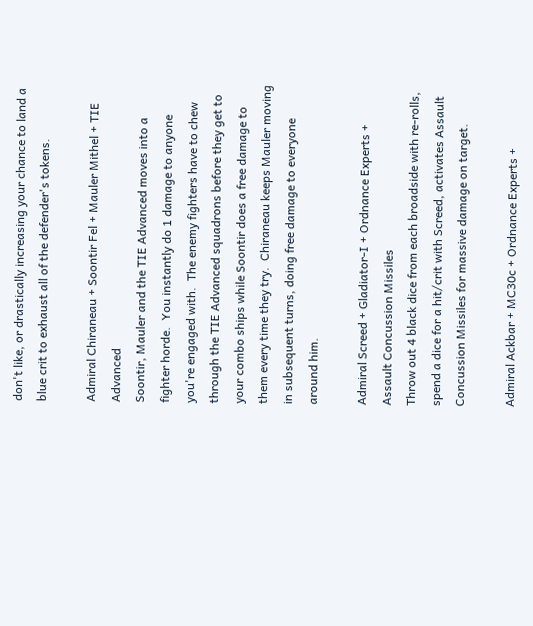don't like, or drastically increasing your chance to land a blue crit to exhaust all of the defender's tokens.

Admiral Chiraneau + Soontir Fel + Mauler Mithel + TIE Advanced
Soontir, Mauler and the TIE Advanced moves into a fighter horde.  You instantly do 1 damage to anyone you're engaged with.  The enemy fighters have to chew through the TIE Advanced squadrons before they get to your combo ships while Soontir does a free damage to them every time they try.  Chiraneau keeps Mauler moving in subsequent turns, doing free damage to everyone around him.

Admiral Screed + Gladiator-I + Ordnance Experts + Assault Concussion Missiles
Throw out 4 black dice from each broadside with re-rolls, spend a dice for a hit/crit with Screed, activates Assault Concussion Missiles for massive damage on target.

Admiral Ackbar + MC30c + Ordnance Experts +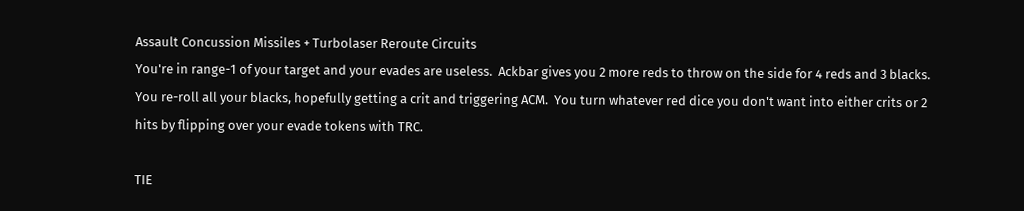Assault Concussion Missiles + Turbolaser Reroute Circuits
You're in range-1 of your target and your evades are useless.  Ackbar gives you 2 more reds to throw on the side for 4 reds and 3 blacks.  You re-roll all your blacks, hopefully getting a crit and triggering ACM.  You turn whatever red dice you don't want into either crits or 2 hits by flipping over your evade tokens with TRC.

TIE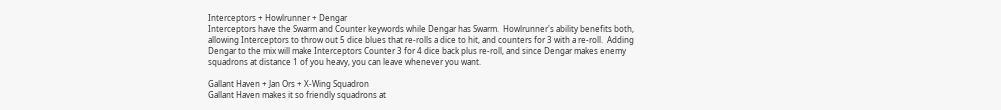Interceptors + Howlrunner + Dengar
Interceptors have the Swarm and Counter keywords while Dengar has Swarm.  Howlrunner's ability benefits both, allowing Interceptors to throw out 5 dice blues that re-rolls a dice to hit, and counters for 3 with a re-roll.  Adding Dengar to the mix will make Interceptors Counter 3 for 4 dice back plus re-roll, and since Dengar makes enemy squadrons at distance 1 of you heavy, you can leave whenever you want.

Gallant Haven + Jan Ors + X-Wing Squadron
Gallant Haven makes it so friendly squadrons at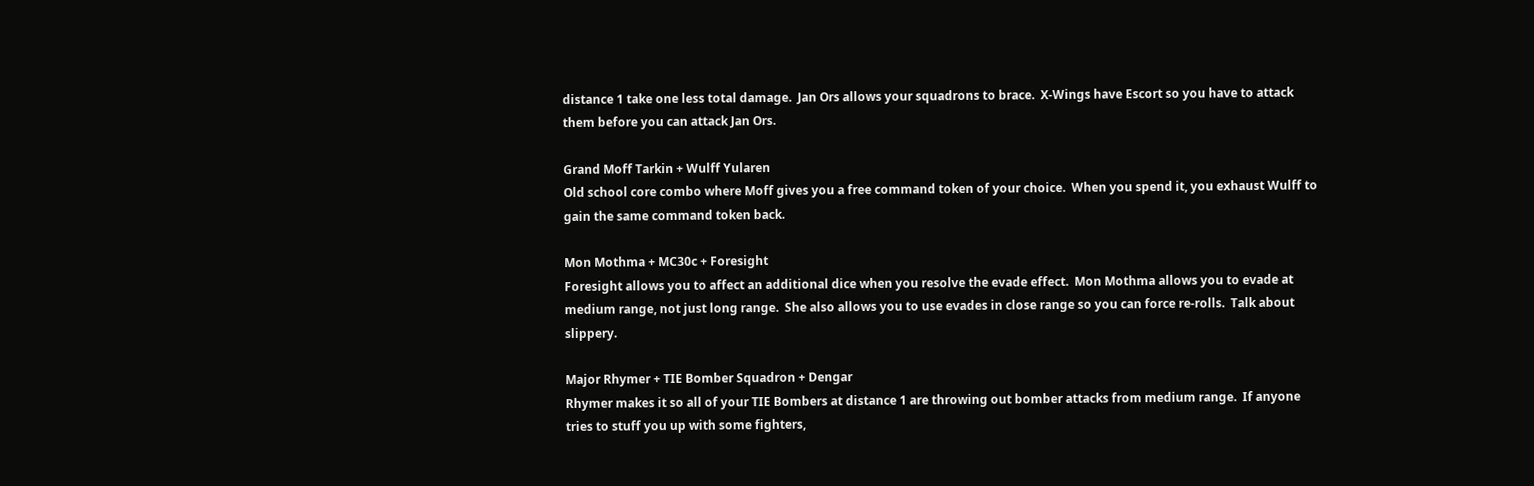distance 1 take one less total damage.  Jan Ors allows your squadrons to brace.  X-Wings have Escort so you have to attack them before you can attack Jan Ors.

Grand Moff Tarkin + Wulff Yularen
Old school core combo where Moff gives you a free command token of your choice.  When you spend it, you exhaust Wulff to gain the same command token back.

Mon Mothma + MC30c + Foresight
Foresight allows you to affect an additional dice when you resolve the evade effect.  Mon Mothma allows you to evade at medium range, not just long range.  She also allows you to use evades in close range so you can force re-rolls.  Talk about slippery.

Major Rhymer + TIE Bomber Squadron + Dengar
Rhymer makes it so all of your TIE Bombers at distance 1 are throwing out bomber attacks from medium range.  If anyone tries to stuff you up with some fighters,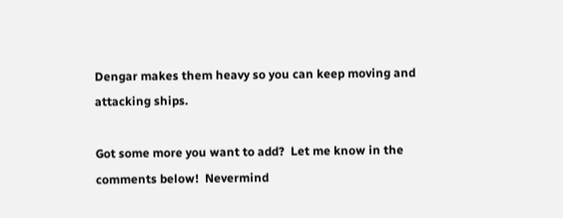Dengar makes them heavy so you can keep moving and attacking ships.

Got some more you want to add?  Let me know in the comments below!  Nevermind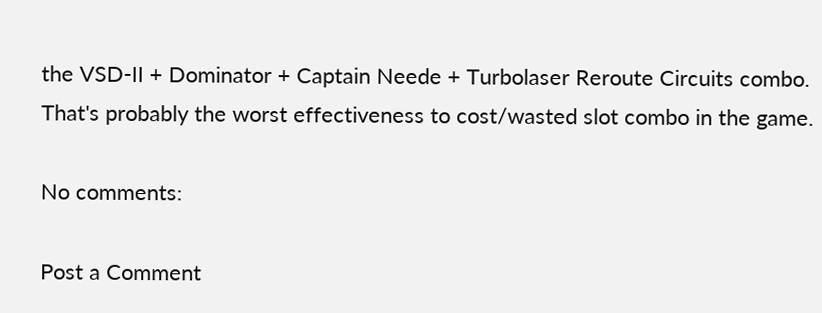the VSD-II + Dominator + Captain Neede + Turbolaser Reroute Circuits combo.  That's probably the worst effectiveness to cost/wasted slot combo in the game.

No comments:

Post a Comment